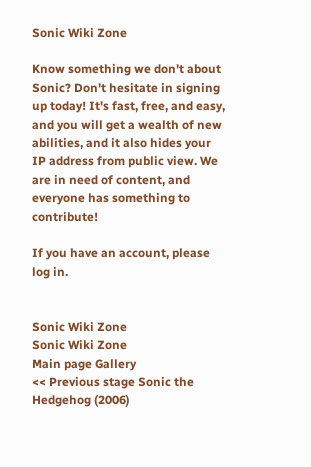Sonic Wiki Zone

Know something we don't about Sonic? Don't hesitate in signing up today! It's fast, free, and easy, and you will get a wealth of new abilities, and it also hides your IP address from public view. We are in need of content, and everyone has something to contribute!

If you have an account, please log in.


Sonic Wiki Zone
Sonic Wiki Zone
Main page Gallery
<< Previous stage Sonic the Hedgehog (2006)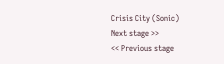Crisis City (Sonic)
Next stage >>
<< Previous stage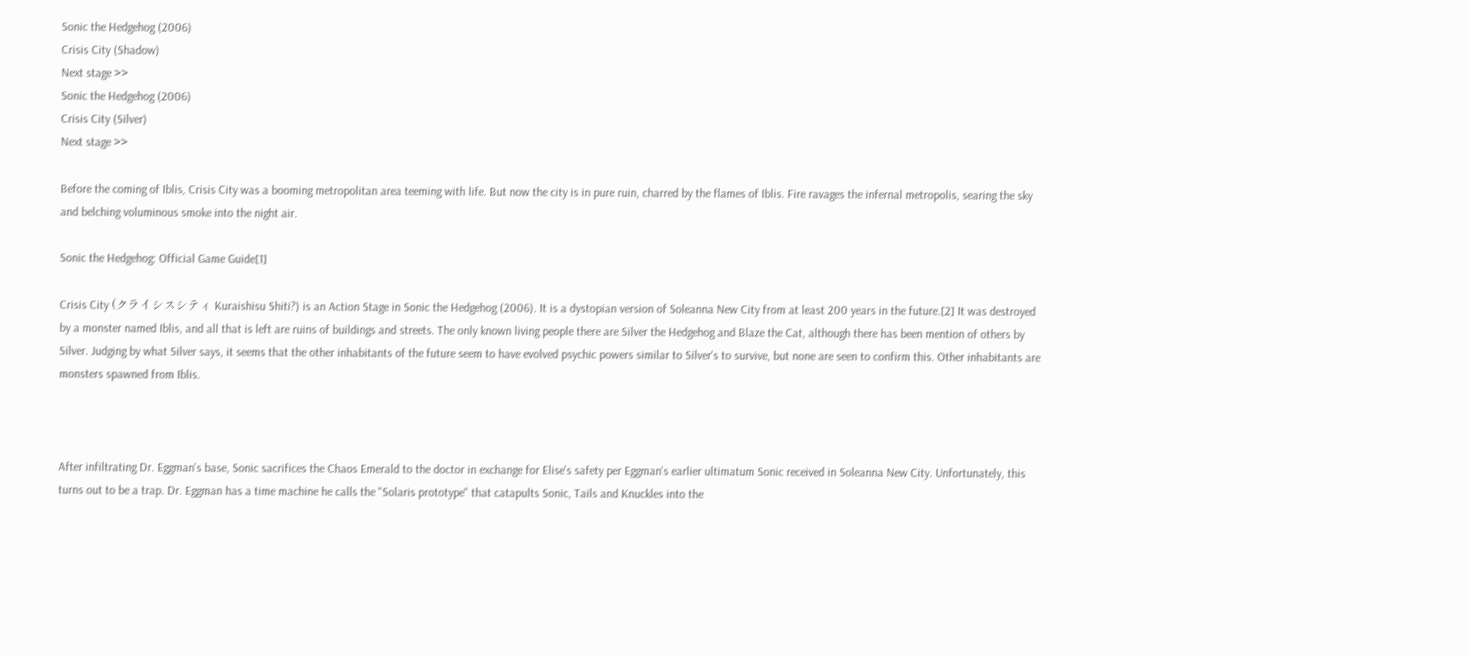Sonic the Hedgehog (2006)
Crisis City (Shadow)
Next stage >>
Sonic the Hedgehog (2006)
Crisis City (Silver)
Next stage >>

Before the coming of Iblis, Crisis City was a booming metropolitan area teeming with life. But now the city is in pure ruin, charred by the flames of Iblis. Fire ravages the infernal metropolis, searing the sky and belching voluminous smoke into the night air.

Sonic the Hedgehog: Official Game Guide[1]

Crisis City (クライシスシティ Kuraishisu Shiti?) is an Action Stage in Sonic the Hedgehog (2006). It is a dystopian version of Soleanna New City from at least 200 years in the future.[2] It was destroyed by a monster named Iblis, and all that is left are ruins of buildings and streets. The only known living people there are Silver the Hedgehog and Blaze the Cat, although there has been mention of others by Silver. Judging by what Silver says, it seems that the other inhabitants of the future seem to have evolved psychic powers similar to Silver's to survive, but none are seen to confirm this. Other inhabitants are monsters spawned from Iblis.



After infiltrating Dr. Eggman's base, Sonic sacrifices the Chaos Emerald to the doctor in exchange for Elise's safety per Eggman's earlier ultimatum Sonic received in Soleanna New City. Unfortunately, this turns out to be a trap. Dr. Eggman has a time machine he calls the "Solaris prototype" that catapults Sonic, Tails and Knuckles into the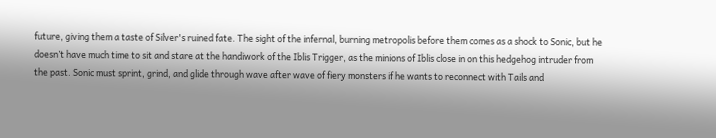future, giving them a taste of Silver's ruined fate. The sight of the infernal, burning metropolis before them comes as a shock to Sonic, but he doesn’t have much time to sit and stare at the handiwork of the Iblis Trigger, as the minions of Iblis close in on this hedgehog intruder from the past. Sonic must sprint, grind, and glide through wave after wave of fiery monsters if he wants to reconnect with Tails and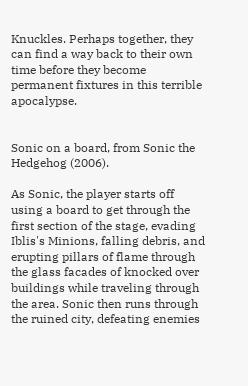Knuckles. Perhaps together, they can find a way back to their own time before they become permanent fixtures in this terrible apocalypse.


Sonic on a board, from Sonic the Hedgehog (2006).

As Sonic, the player starts off using a board to get through the first section of the stage, evading Iblis's Minions, falling debris, and erupting pillars of flame through the glass facades of knocked over buildings while traveling through the area. Sonic then runs through the ruined city, defeating enemies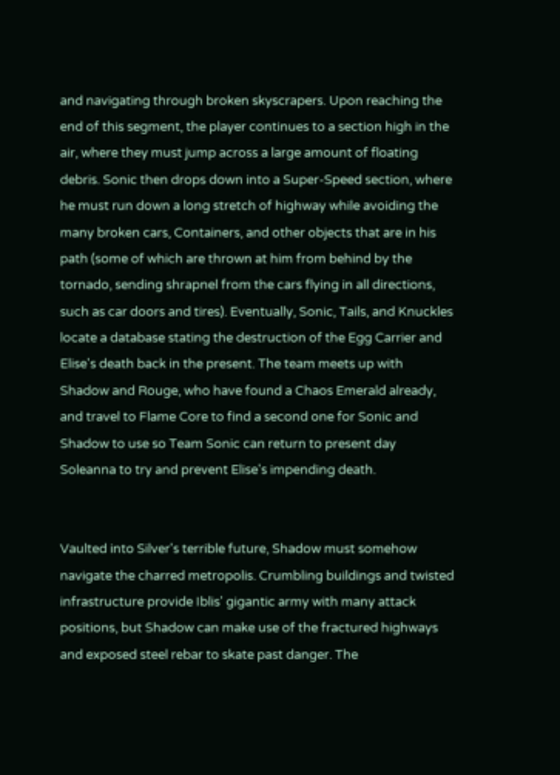and navigating through broken skyscrapers. Upon reaching the end of this segment, the player continues to a section high in the air, where they must jump across a large amount of floating debris. Sonic then drops down into a Super-Speed section, where he must run down a long stretch of highway while avoiding the many broken cars, Containers, and other objects that are in his path (some of which are thrown at him from behind by the tornado, sending shrapnel from the cars flying in all directions, such as car doors and tires). Eventually, Sonic, Tails, and Knuckles locate a database stating the destruction of the Egg Carrier and Elise's death back in the present. The team meets up with Shadow and Rouge, who have found a Chaos Emerald already, and travel to Flame Core to find a second one for Sonic and Shadow to use so Team Sonic can return to present day Soleanna to try and prevent Elise's impending death.


Vaulted into Silver's terrible future, Shadow must somehow navigate the charred metropolis. Crumbling buildings and twisted infrastructure provide Iblis' gigantic army with many attack positions, but Shadow can make use of the fractured highways and exposed steel rebar to skate past danger. The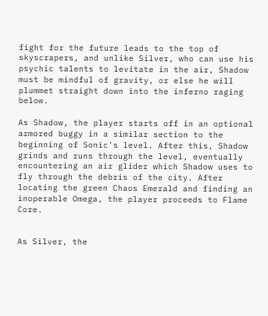fight for the future leads to the top of skyscrapers, and unlike Silver, who can use his psychic talents to levitate in the air, Shadow must be mindful of gravity, or else he will plummet straight down into the inferno raging below.

As Shadow, the player starts off in an optional armored buggy in a similar section to the beginning of Sonic's level. After this, Shadow grinds and runs through the level, eventually encountering an air glider which Shadow uses to fly through the debris of the city. After locating the green Chaos Emerald and finding an inoperable Omega, the player proceeds to Flame Core.


As Silver, the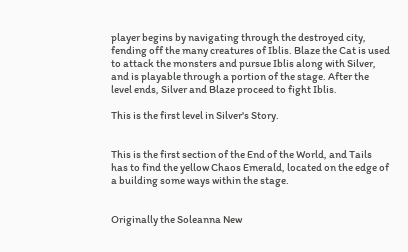player begins by navigating through the destroyed city, fending off the many creatures of Iblis. Blaze the Cat is used to attack the monsters and pursue Iblis along with Silver, and is playable through a portion of the stage. After the level ends, Silver and Blaze proceed to fight Iblis.

This is the first level in Silver's Story.


This is the first section of the End of the World, and Tails has to find the yellow Chaos Emerald, located on the edge of a building some ways within the stage.


Originally the Soleanna New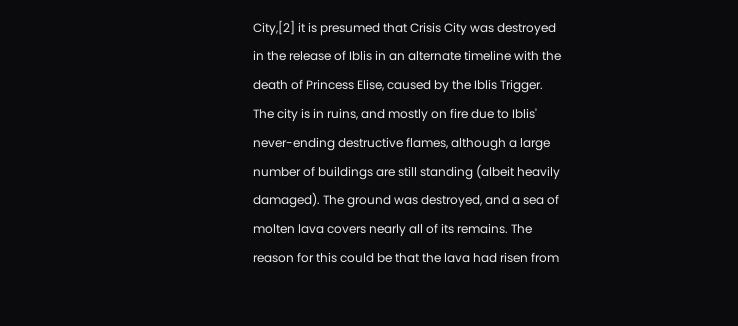City,[2] it is presumed that Crisis City was destroyed in the release of Iblis in an alternate timeline with the death of Princess Elise, caused by the Iblis Trigger. The city is in ruins, and mostly on fire due to Iblis' never-ending destructive flames, although a large number of buildings are still standing (albeit heavily damaged). The ground was destroyed, and a sea of molten lava covers nearly all of its remains. The reason for this could be that the lava had risen from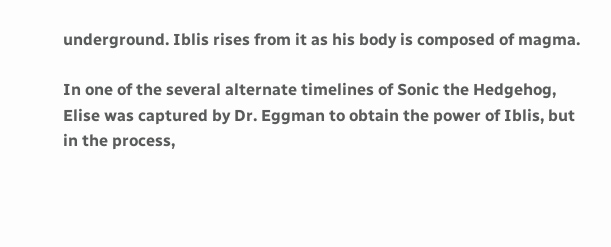underground. Iblis rises from it as his body is composed of magma.

In one of the several alternate timelines of Sonic the Hedgehog, Elise was captured by Dr. Eggman to obtain the power of Iblis, but in the process,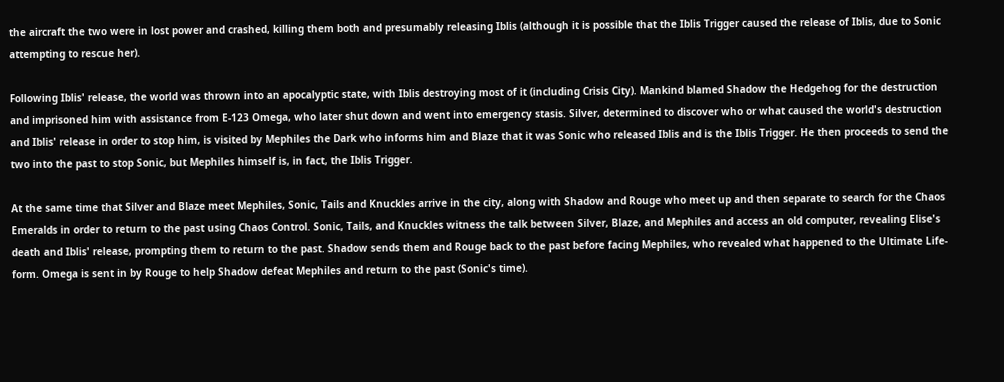the aircraft the two were in lost power and crashed, killing them both and presumably releasing Iblis (although it is possible that the Iblis Trigger caused the release of Iblis, due to Sonic attempting to rescue her).

Following Iblis' release, the world was thrown into an apocalyptic state, with Iblis destroying most of it (including Crisis City). Mankind blamed Shadow the Hedgehog for the destruction and imprisoned him with assistance from E-123 Omega, who later shut down and went into emergency stasis. Silver, determined to discover who or what caused the world's destruction and Iblis' release in order to stop him, is visited by Mephiles the Dark who informs him and Blaze that it was Sonic who released Iblis and is the Iblis Trigger. He then proceeds to send the two into the past to stop Sonic, but Mephiles himself is, in fact, the Iblis Trigger.

At the same time that Silver and Blaze meet Mephiles, Sonic, Tails and Knuckles arrive in the city, along with Shadow and Rouge who meet up and then separate to search for the Chaos Emeralds in order to return to the past using Chaos Control. Sonic, Tails, and Knuckles witness the talk between Silver, Blaze, and Mephiles and access an old computer, revealing Elise's death and Iblis' release, prompting them to return to the past. Shadow sends them and Rouge back to the past before facing Mephiles, who revealed what happened to the Ultimate Life-form. Omega is sent in by Rouge to help Shadow defeat Mephiles and return to the past (Sonic's time).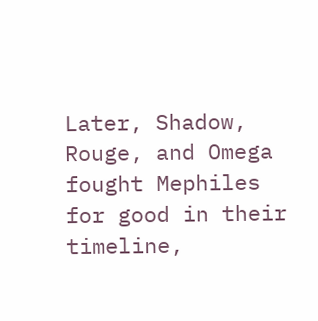Later, Shadow, Rouge, and Omega fought Mephiles for good in their timeline,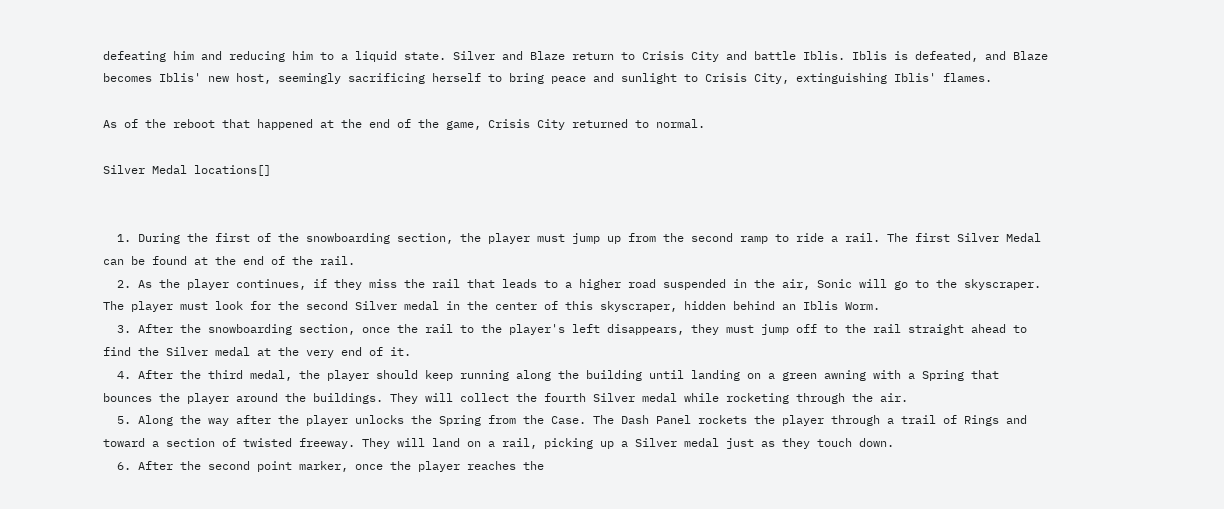defeating him and reducing him to a liquid state. Silver and Blaze return to Crisis City and battle Iblis. Iblis is defeated, and Blaze becomes Iblis' new host, seemingly sacrificing herself to bring peace and sunlight to Crisis City, extinguishing Iblis' flames.

As of the reboot that happened at the end of the game, Crisis City returned to normal.

Silver Medal locations[]


  1. During the first of the snowboarding section, the player must jump up from the second ramp to ride a rail. The first Silver Medal can be found at the end of the rail.
  2. As the player continues, if they miss the rail that leads to a higher road suspended in the air, Sonic will go to the skyscraper. The player must look for the second Silver medal in the center of this skyscraper, hidden behind an Iblis Worm.
  3. After the snowboarding section, once the rail to the player's left disappears, they must jump off to the rail straight ahead to find the Silver medal at the very end of it.
  4. After the third medal, the player should keep running along the building until landing on a green awning with a Spring that bounces the player around the buildings. They will collect the fourth Silver medal while rocketing through the air.
  5. Along the way after the player unlocks the Spring from the Case. The Dash Panel rockets the player through a trail of Rings and toward a section of twisted freeway. They will land on a rail, picking up a Silver medal just as they touch down.
  6. After the second point marker, once the player reaches the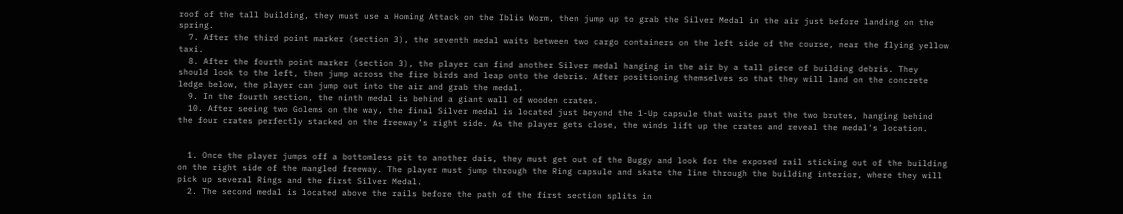roof of the tall building, they must use a Homing Attack on the Iblis Worm, then jump up to grab the Silver Medal in the air just before landing on the spring.
  7. After the third point marker (section 3), the seventh medal waits between two cargo containers on the left side of the course, near the flying yellow taxi.
  8. After the fourth point marker (section 3), the player can find another Silver medal hanging in the air by a tall piece of building debris. They should look to the left, then jump across the fire birds and leap onto the debris. After positioning themselves so that they will land on the concrete ledge below, the player can jump out into the air and grab the medal.
  9. In the fourth section, the ninth medal is behind a giant wall of wooden crates.
  10. After seeing two Golems on the way, the final Silver medal is located just beyond the 1-Up capsule that waits past the two brutes, hanging behind the four crates perfectly stacked on the freeway’s right side. As the player gets close, the winds lift up the crates and reveal the medal's location.


  1. Once the player jumps off a bottomless pit to another dais, they must get out of the Buggy and look for the exposed rail sticking out of the building on the right side of the mangled freeway. The player must jump through the Ring capsule and skate the line through the building interior, where they will pick up several Rings and the first Silver Medal.
  2. The second medal is located above the rails before the path of the first section splits in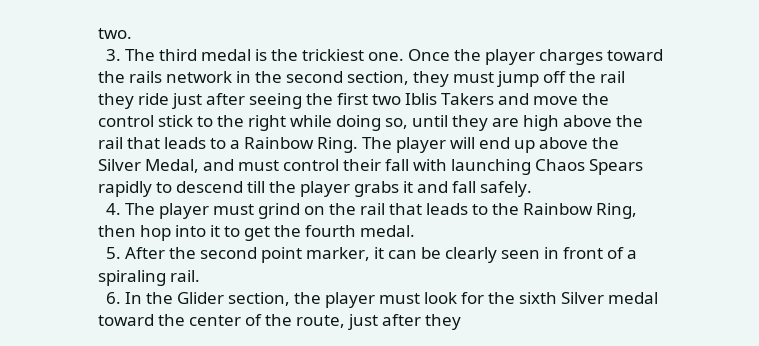two.
  3. The third medal is the trickiest one. Once the player charges toward the rails network in the second section, they must jump off the rail they ride just after seeing the first two Iblis Takers and move the control stick to the right while doing so, until they are high above the rail that leads to a Rainbow Ring. The player will end up above the Silver Medal, and must control their fall with launching Chaos Spears rapidly to descend till the player grabs it and fall safely.
  4. The player must grind on the rail that leads to the Rainbow Ring, then hop into it to get the fourth medal.
  5. After the second point marker, it can be clearly seen in front of a spiraling rail.
  6. In the Glider section, the player must look for the sixth Silver medal toward the center of the route, just after they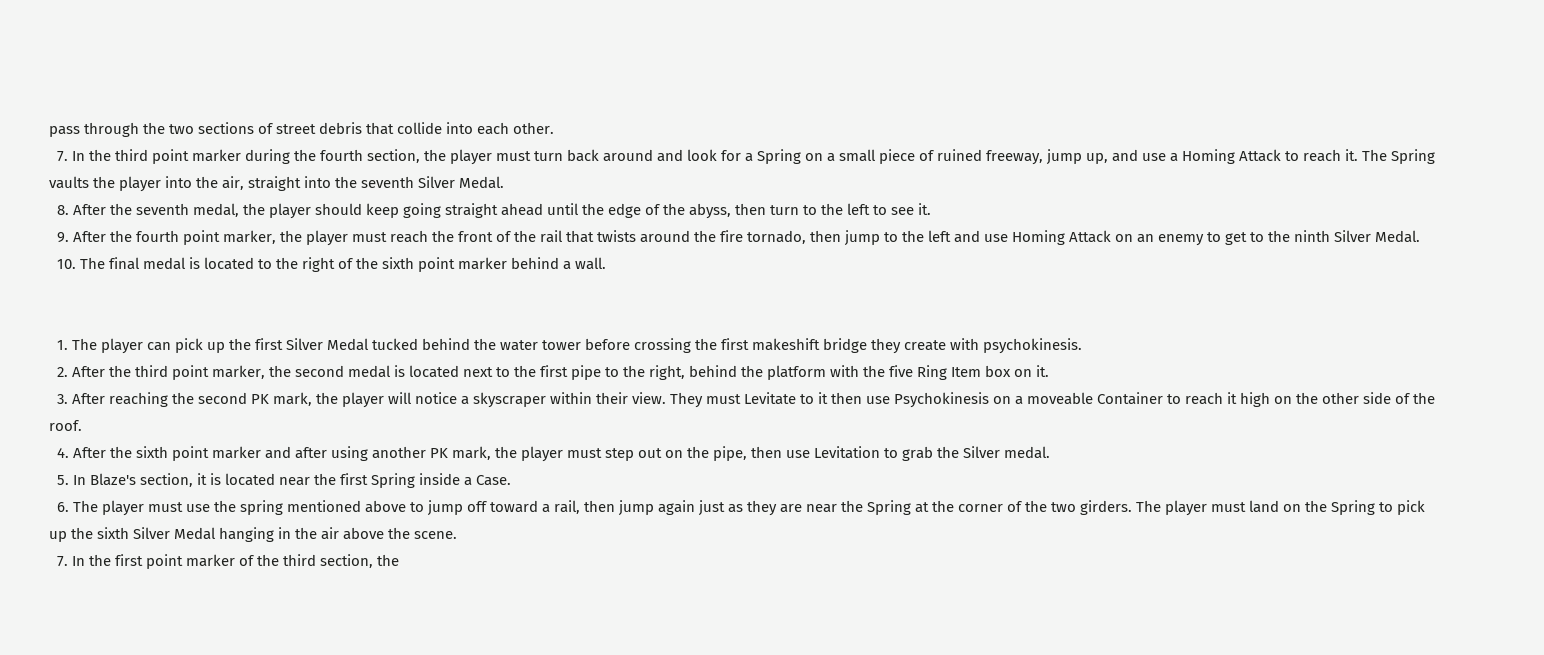pass through the two sections of street debris that collide into each other.
  7. In the third point marker during the fourth section, the player must turn back around and look for a Spring on a small piece of ruined freeway, jump up, and use a Homing Attack to reach it. The Spring vaults the player into the air, straight into the seventh Silver Medal.
  8. After the seventh medal, the player should keep going straight ahead until the edge of the abyss, then turn to the left to see it.
  9. After the fourth point marker, the player must reach the front of the rail that twists around the fire tornado, then jump to the left and use Homing Attack on an enemy to get to the ninth Silver Medal.
  10. The final medal is located to the right of the sixth point marker behind a wall.


  1. The player can pick up the first Silver Medal tucked behind the water tower before crossing the first makeshift bridge they create with psychokinesis.
  2. After the third point marker, the second medal is located next to the first pipe to the right, behind the platform with the five Ring Item box on it.
  3. After reaching the second PK mark, the player will notice a skyscraper within their view. They must Levitate to it then use Psychokinesis on a moveable Container to reach it high on the other side of the roof.
  4. After the sixth point marker and after using another PK mark, the player must step out on the pipe, then use Levitation to grab the Silver medal.
  5. In Blaze's section, it is located near the first Spring inside a Case.
  6. The player must use the spring mentioned above to jump off toward a rail, then jump again just as they are near the Spring at the corner of the two girders. The player must land on the Spring to pick up the sixth Silver Medal hanging in the air above the scene.
  7. In the first point marker of the third section, the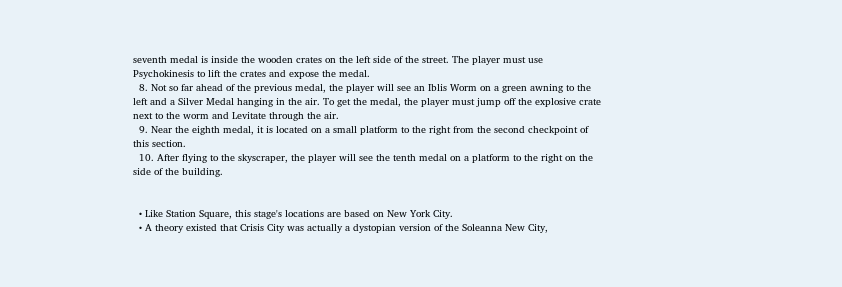seventh medal is inside the wooden crates on the left side of the street. The player must use Psychokinesis to lift the crates and expose the medal.
  8. Not so far ahead of the previous medal, the player will see an Iblis Worm on a green awning to the left and a Silver Medal hanging in the air. To get the medal, the player must jump off the explosive crate next to the worm and Levitate through the air.
  9. Near the eighth medal, it is located on a small platform to the right from the second checkpoint of this section.
  10. After flying to the skyscraper, the player will see the tenth medal on a platform to the right on the side of the building.


  • Like Station Square, this stage's locations are based on New York City.
  • A theory existed that Crisis City was actually a dystopian version of the Soleanna New City,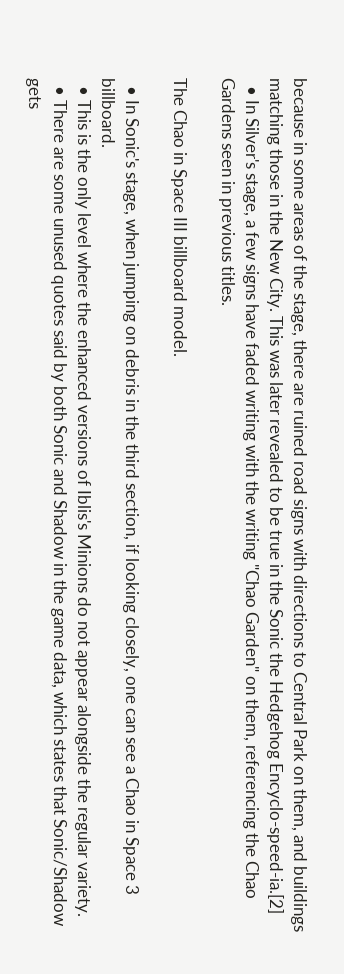because in some areas of the stage, there are ruined road signs with directions to Central Park on them, and buildings matching those in the New City. This was later revealed to be true in the Sonic the Hedgehog Encyclo-speed-ia.[2]
  • In Silver's stage, a few signs have faded writing with the writing "Chao Garden" on them, referencing the Chao Gardens seen in previous titles.

The Chao in Space III billboard model.

  • In Sonic's stage, when jumping on debris in the third section, if looking closely, one can see a Chao in Space 3 billboard.
  • This is the only level where the enhanced versions of Iblis's Minions do not appear alongside the regular variety.
  • There are some unused quotes said by both Sonic and Shadow in the game data, which states that Sonic/Shadow gets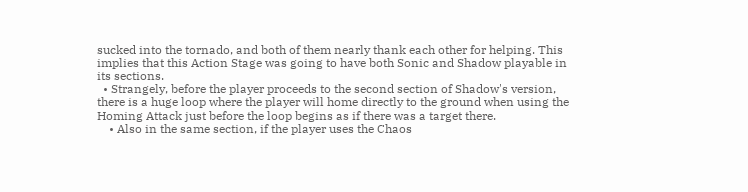sucked into the tornado, and both of them nearly thank each other for helping. This implies that this Action Stage was going to have both Sonic and Shadow playable in its sections.
  • Strangely, before the player proceeds to the second section of Shadow's version, there is a huge loop where the player will home directly to the ground when using the Homing Attack just before the loop begins as if there was a target there.
    • Also in the same section, if the player uses the Chaos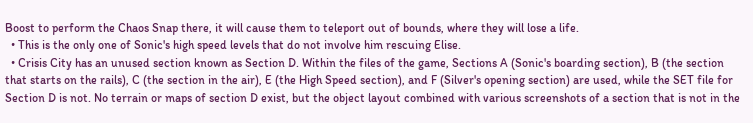Boost to perform the Chaos Snap there, it will cause them to teleport out of bounds, where they will lose a life.
  • This is the only one of Sonic's high speed levels that do not involve him rescuing Elise.
  • Crisis City has an unused section known as Section D. Within the files of the game, Sections A (Sonic's boarding section), B (the section that starts on the rails), C (the section in the air), E (the High Speed section), and F (Silver's opening section) are used, while the SET file for Section D is not. No terrain or maps of section D exist, but the object layout combined with various screenshots of a section that is not in the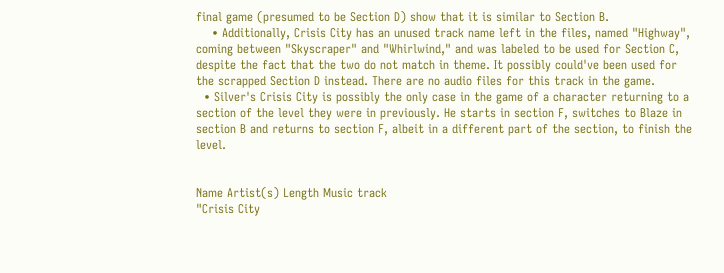final game (presumed to be Section D) show that it is similar to Section B.
    • Additionally, Crisis City has an unused track name left in the files, named "Highway", coming between "Skyscraper" and "Whirlwind," and was labeled to be used for Section C, despite the fact that the two do not match in theme. It possibly could've been used for the scrapped Section D instead. There are no audio files for this track in the game.
  • Silver's Crisis City is possibly the only case in the game of a character returning to a section of the level they were in previously. He starts in section F, switches to Blaze in section B and returns to section F, albeit in a different part of the section, to finish the level.


Name Artist(s) Length Music track
"Crisis City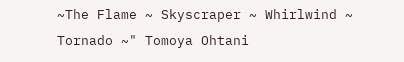~The Flame ~ Skyscraper ~ Whirlwind ~ Tornado ~" Tomoya Ohtani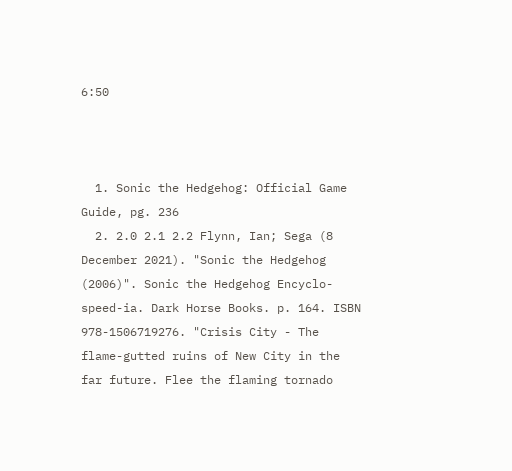6:50



  1. Sonic the Hedgehog: Official Game Guide, pg. 236
  2. 2.0 2.1 2.2 Flynn, Ian; Sega (8 December 2021). "Sonic the Hedgehog (2006)". Sonic the Hedgehog Encyclo-speed-ia. Dark Horse Books. p. 164. ISBN 978-1506719276. "Crisis City - The flame-gutted ruins of New City in the far future. Flee the flaming tornado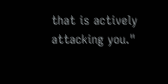that is actively attacking you."